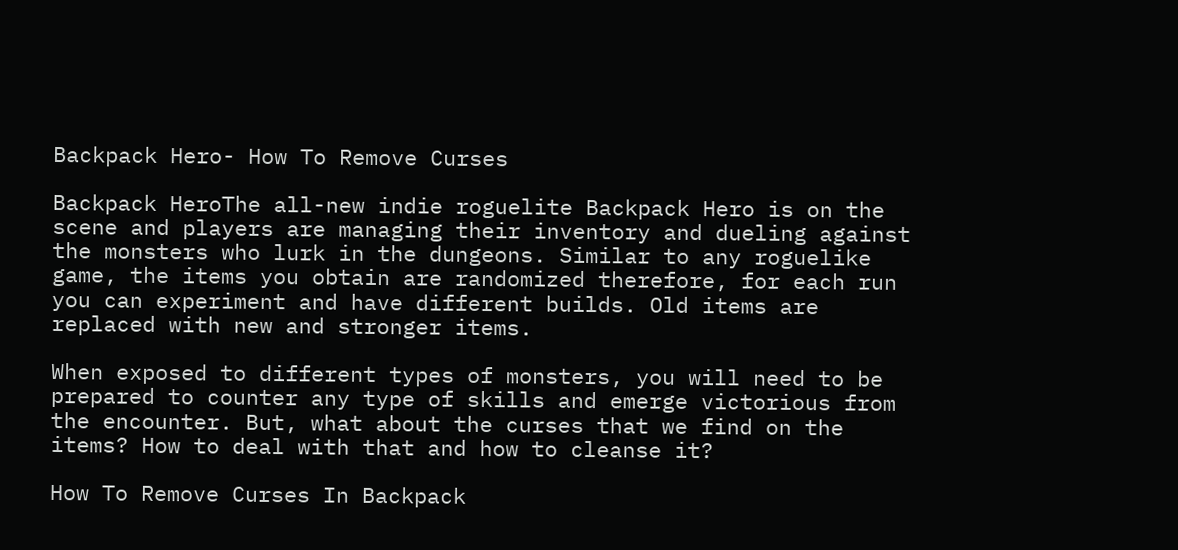Backpack Hero- How To Remove Curses

Backpack HeroThe all-new indie roguelite Backpack Hero is on the scene and players are managing their inventory and dueling against the monsters who lurk in the dungeons. Similar to any roguelike game, the items you obtain are randomized therefore, for each run you can experiment and have different builds. Old items are replaced with new and stronger items.

When exposed to different types of monsters, you will need to be prepared to counter any type of skills and emerge victorious from the encounter. But, what about the curses that we find on the items? How to deal with that and how to cleanse it?

How To Remove Curses In Backpack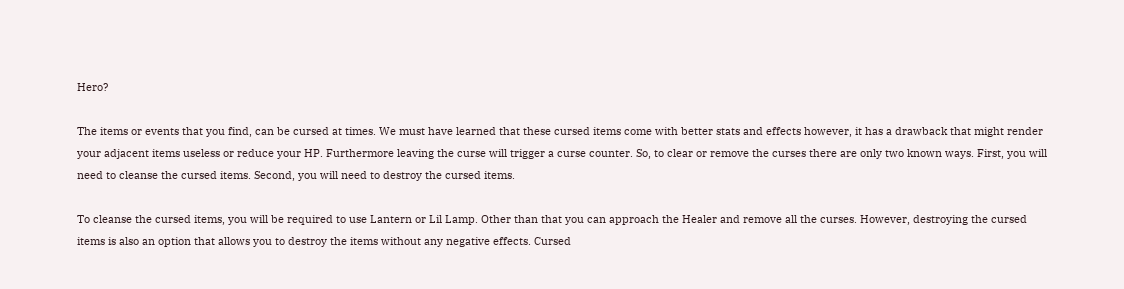Hero?

The items or events that you find, can be cursed at times. We must have learned that these cursed items come with better stats and effects however, it has a drawback that might render your adjacent items useless or reduce your HP. Furthermore leaving the curse will trigger a curse counter. So, to clear or remove the curses there are only two known ways. First, you will need to cleanse the cursed items. Second, you will need to destroy the cursed items.

To cleanse the cursed items, you will be required to use Lantern or Lil Lamp. Other than that you can approach the Healer and remove all the curses. However, destroying the cursed items is also an option that allows you to destroy the items without any negative effects. Cursed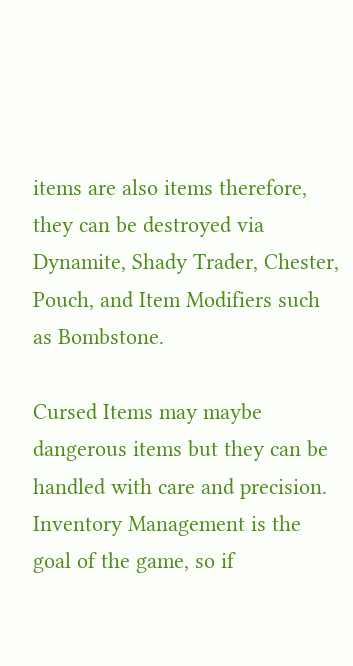items are also items therefore, they can be destroyed via Dynamite, Shady Trader, Chester, Pouch, and Item Modifiers such as Bombstone.

Cursed Items may maybe dangerous items but they can be handled with care and precision. Inventory Management is the goal of the game, so if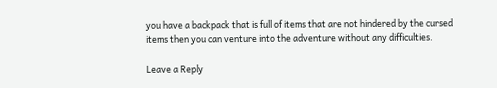you have a backpack that is full of items that are not hindered by the cursed items then you can venture into the adventure without any difficulties.

Leave a Reply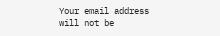Your email address will not be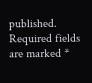published. Required fields are marked *